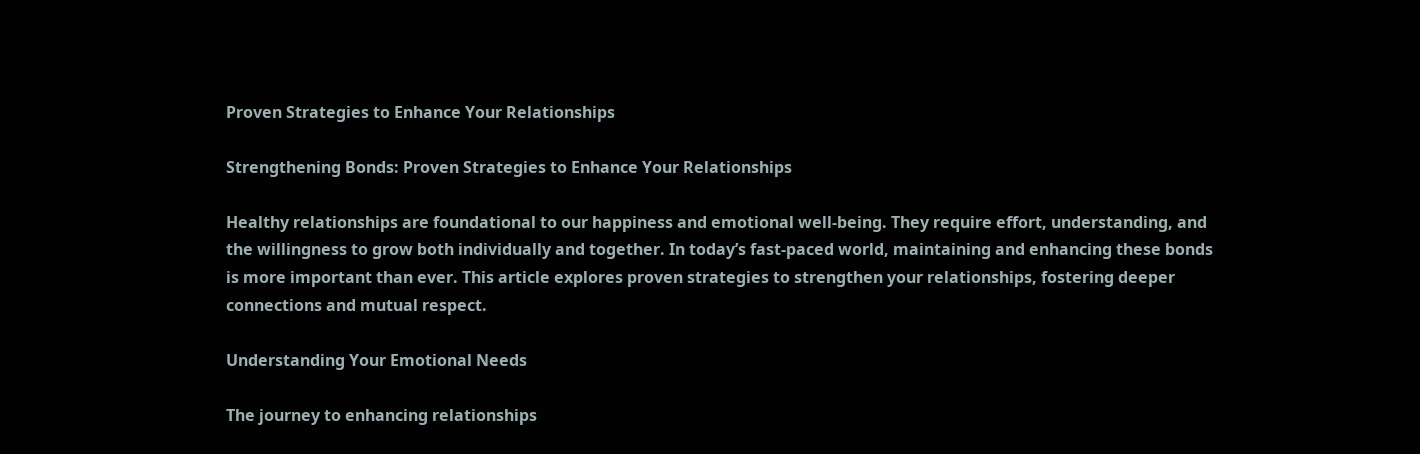Proven Strategies to Enhance Your Relationships

Strengthening Bonds: Proven Strategies to Enhance Your Relationships

Healthy relationships are foundational to our happiness and emotional well-being. They require effort, understanding, and the willingness to grow both individually and together. In today’s fast-paced world, maintaining and enhancing these bonds is more important than ever. This article explores proven strategies to strengthen your relationships, fostering deeper connections and mutual respect.

Understanding Your Emotional Needs

The journey to enhancing relationships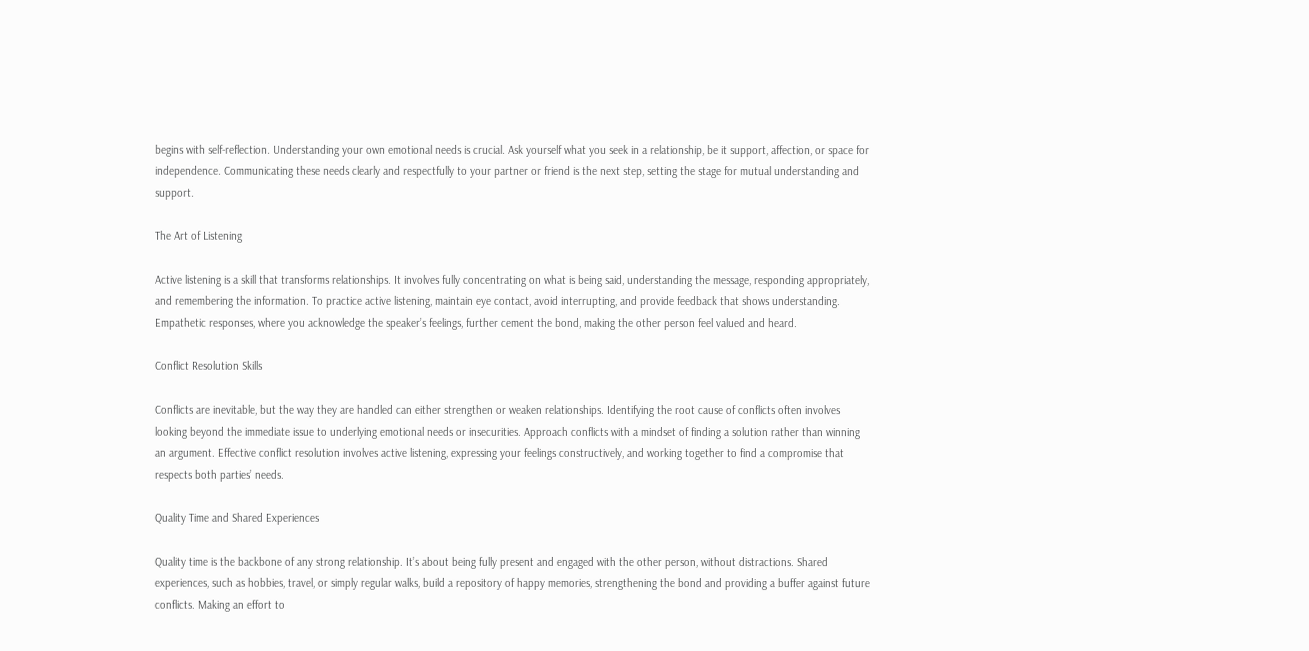begins with self-reflection. Understanding your own emotional needs is crucial. Ask yourself what you seek in a relationship, be it support, affection, or space for independence. Communicating these needs clearly and respectfully to your partner or friend is the next step, setting the stage for mutual understanding and support.

The Art of Listening

Active listening is a skill that transforms relationships. It involves fully concentrating on what is being said, understanding the message, responding appropriately, and remembering the information. To practice active listening, maintain eye contact, avoid interrupting, and provide feedback that shows understanding. Empathetic responses, where you acknowledge the speaker’s feelings, further cement the bond, making the other person feel valued and heard.

Conflict Resolution Skills

Conflicts are inevitable, but the way they are handled can either strengthen or weaken relationships. Identifying the root cause of conflicts often involves looking beyond the immediate issue to underlying emotional needs or insecurities. Approach conflicts with a mindset of finding a solution rather than winning an argument. Effective conflict resolution involves active listening, expressing your feelings constructively, and working together to find a compromise that respects both parties’ needs.

Quality Time and Shared Experiences

Quality time is the backbone of any strong relationship. It’s about being fully present and engaged with the other person, without distractions. Shared experiences, such as hobbies, travel, or simply regular walks, build a repository of happy memories, strengthening the bond and providing a buffer against future conflicts. Making an effort to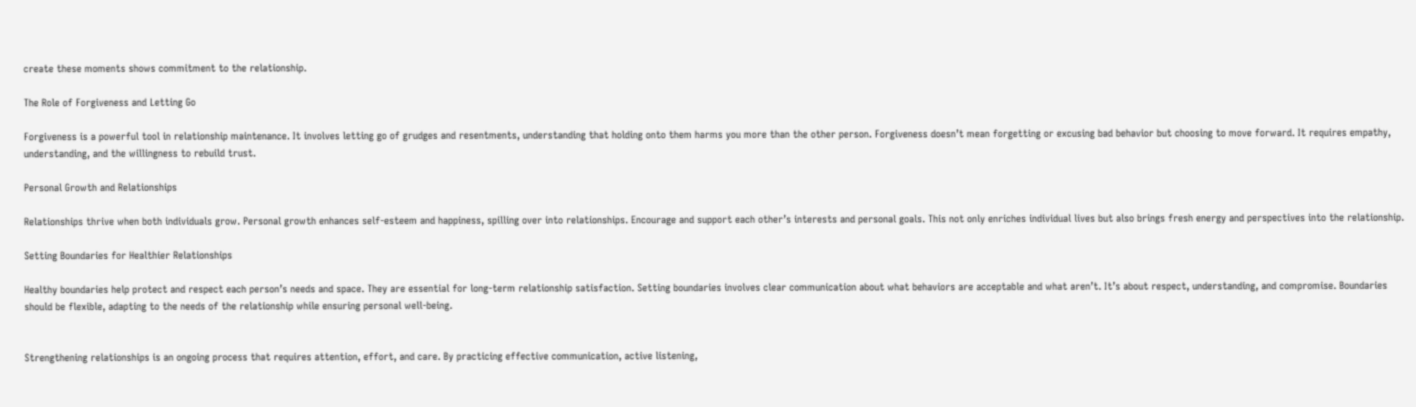create these moments shows commitment to the relationship.

The Role of Forgiveness and Letting Go

Forgiveness is a powerful tool in relationship maintenance. It involves letting go of grudges and resentments, understanding that holding onto them harms you more than the other person. Forgiveness doesn’t mean forgetting or excusing bad behavior but choosing to move forward. It requires empathy, understanding, and the willingness to rebuild trust.

Personal Growth and Relationships

Relationships thrive when both individuals grow. Personal growth enhances self-esteem and happiness, spilling over into relationships. Encourage and support each other’s interests and personal goals. This not only enriches individual lives but also brings fresh energy and perspectives into the relationship.

Setting Boundaries for Healthier Relationships

Healthy boundaries help protect and respect each person’s needs and space. They are essential for long-term relationship satisfaction. Setting boundaries involves clear communication about what behaviors are acceptable and what aren’t. It’s about respect, understanding, and compromise. Boundaries should be flexible, adapting to the needs of the relationship while ensuring personal well-being.


Strengthening relationships is an ongoing process that requires attention, effort, and care. By practicing effective communication, active listening,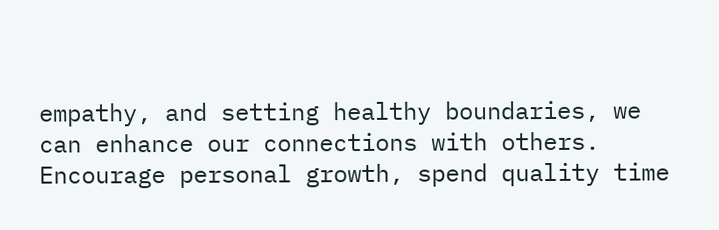empathy, and setting healthy boundaries, we can enhance our connections with others. Encourage personal growth, spend quality time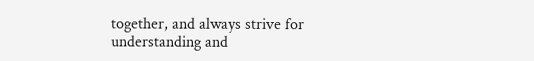together, and always strive for understanding and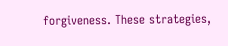forgiveness. These strategies,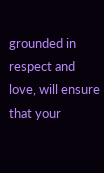grounded in respect and love, will ensure that your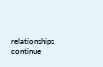relationships continue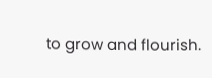to grow and flourish.